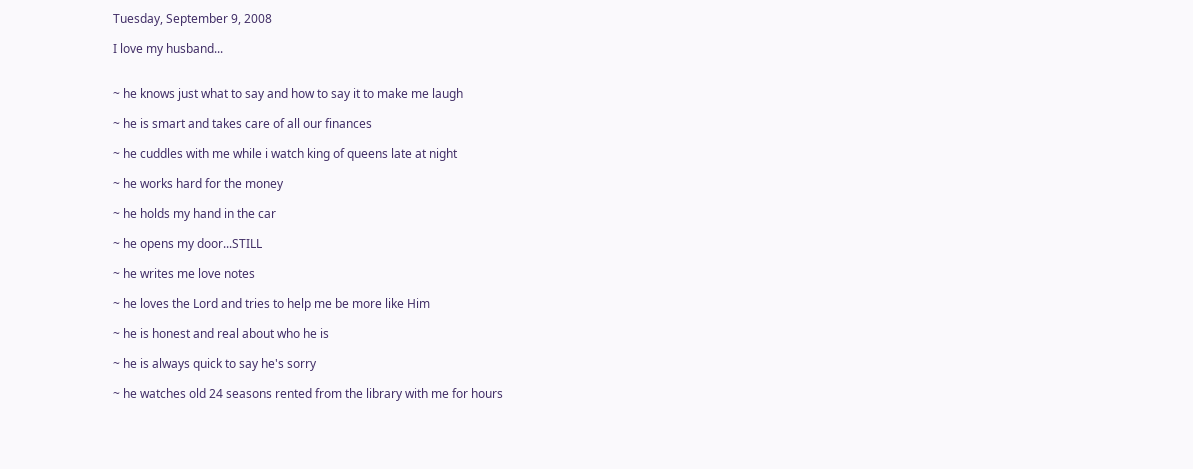Tuesday, September 9, 2008

I love my husband...


~ he knows just what to say and how to say it to make me laugh

~ he is smart and takes care of all our finances

~ he cuddles with me while i watch king of queens late at night

~ he works hard for the money

~ he holds my hand in the car

~ he opens my door...STILL

~ he writes me love notes

~ he loves the Lord and tries to help me be more like Him

~ he is honest and real about who he is

~ he is always quick to say he's sorry

~ he watches old 24 seasons rented from the library with me for hours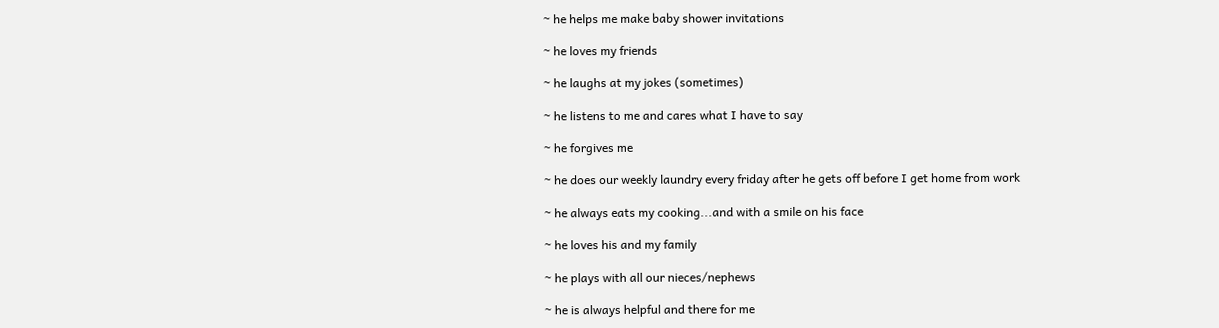~ he helps me make baby shower invitations

~ he loves my friends

~ he laughs at my jokes (sometimes)

~ he listens to me and cares what I have to say

~ he forgives me

~ he does our weekly laundry every friday after he gets off before I get home from work

~ he always eats my cooking...and with a smile on his face

~ he loves his and my family

~ he plays with all our nieces/nephews

~ he is always helpful and there for me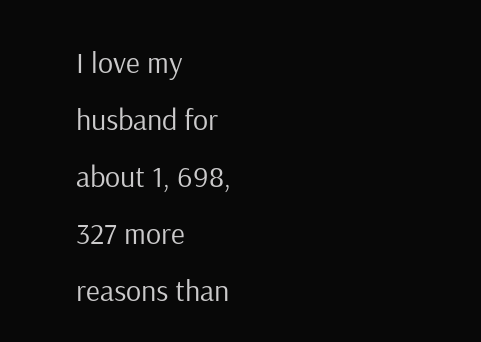I love my husband for about 1, 698, 327 more reasons than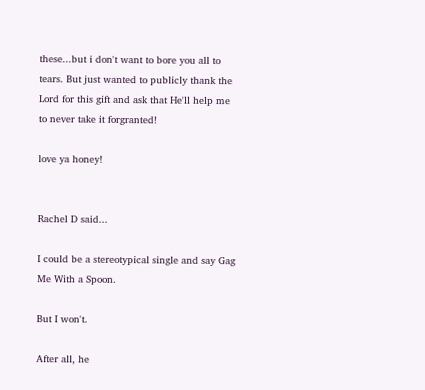these...but i don't want to bore you all to tears. But just wanted to publicly thank the Lord for this gift and ask that He'll help me to never take it forgranted!

love ya honey!


Rachel D said...

I could be a stereotypical single and say Gag Me With a Spoon.

But I won't.

After all, he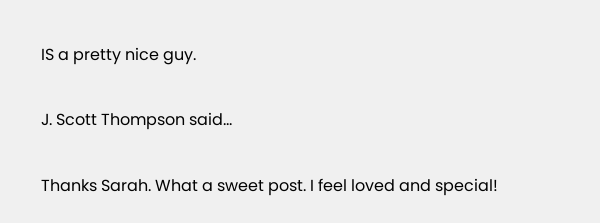IS a pretty nice guy.

J. Scott Thompson said...

Thanks Sarah. What a sweet post. I feel loved and special!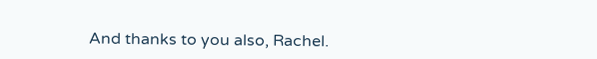And thanks to you also, Rachel.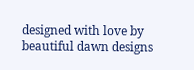designed with love by beautiful dawn designs